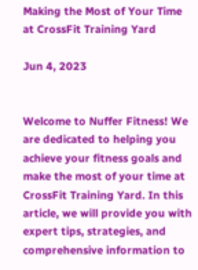Making the Most of Your Time at CrossFit Training Yard

Jun 4, 2023


Welcome to Nuffer Fitness! We are dedicated to helping you achieve your fitness goals and make the most of your time at CrossFit Training Yard. In this article, we will provide you with expert tips, strategies, and comprehensive information to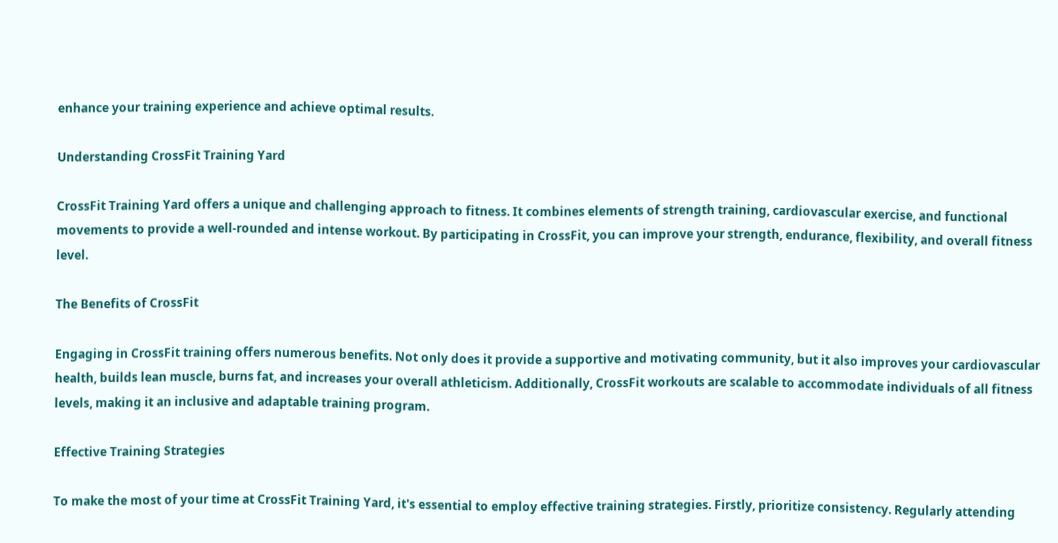enhance your training experience and achieve optimal results.

Understanding CrossFit Training Yard

CrossFit Training Yard offers a unique and challenging approach to fitness. It combines elements of strength training, cardiovascular exercise, and functional movements to provide a well-rounded and intense workout. By participating in CrossFit, you can improve your strength, endurance, flexibility, and overall fitness level.

The Benefits of CrossFit

Engaging in CrossFit training offers numerous benefits. Not only does it provide a supportive and motivating community, but it also improves your cardiovascular health, builds lean muscle, burns fat, and increases your overall athleticism. Additionally, CrossFit workouts are scalable to accommodate individuals of all fitness levels, making it an inclusive and adaptable training program.

Effective Training Strategies

To make the most of your time at CrossFit Training Yard, it's essential to employ effective training strategies. Firstly, prioritize consistency. Regularly attending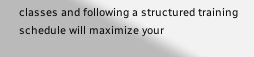classes and following a structured training schedule will maximize your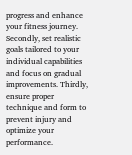progress and enhance your fitness journey. Secondly, set realistic goals tailored to your individual capabilities and focus on gradual improvements. Thirdly, ensure proper technique and form to prevent injury and optimize your performance.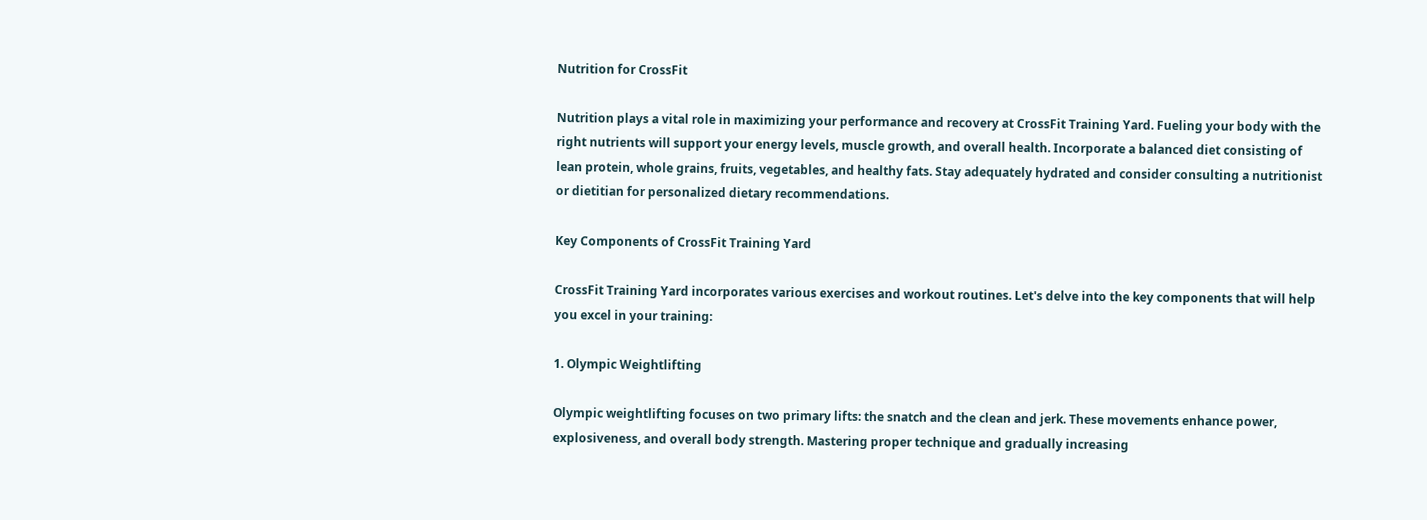Nutrition for CrossFit

Nutrition plays a vital role in maximizing your performance and recovery at CrossFit Training Yard. Fueling your body with the right nutrients will support your energy levels, muscle growth, and overall health. Incorporate a balanced diet consisting of lean protein, whole grains, fruits, vegetables, and healthy fats. Stay adequately hydrated and consider consulting a nutritionist or dietitian for personalized dietary recommendations.

Key Components of CrossFit Training Yard

CrossFit Training Yard incorporates various exercises and workout routines. Let's delve into the key components that will help you excel in your training:

1. Olympic Weightlifting

Olympic weightlifting focuses on two primary lifts: the snatch and the clean and jerk. These movements enhance power, explosiveness, and overall body strength. Mastering proper technique and gradually increasing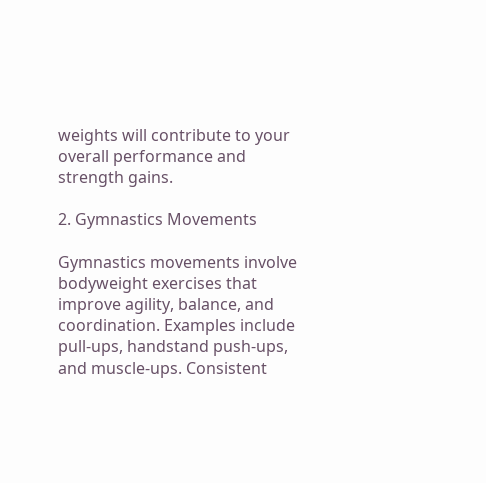weights will contribute to your overall performance and strength gains.

2. Gymnastics Movements

Gymnastics movements involve bodyweight exercises that improve agility, balance, and coordination. Examples include pull-ups, handstand push-ups, and muscle-ups. Consistent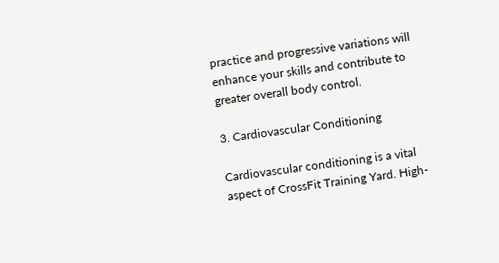practice and progressive variations will enhance your skills and contribute to greater overall body control.

3. Cardiovascular Conditioning

Cardiovascular conditioning is a vital aspect of CrossFit Training Yard. High-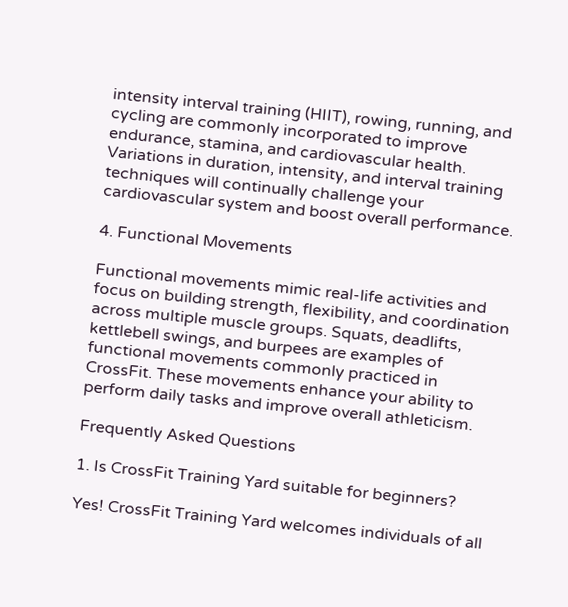intensity interval training (HIIT), rowing, running, and cycling are commonly incorporated to improve endurance, stamina, and cardiovascular health. Variations in duration, intensity, and interval training techniques will continually challenge your cardiovascular system and boost overall performance.

4. Functional Movements

Functional movements mimic real-life activities and focus on building strength, flexibility, and coordination across multiple muscle groups. Squats, deadlifts, kettlebell swings, and burpees are examples of functional movements commonly practiced in CrossFit. These movements enhance your ability to perform daily tasks and improve overall athleticism.

Frequently Asked Questions

1. Is CrossFit Training Yard suitable for beginners?

Yes! CrossFit Training Yard welcomes individuals of all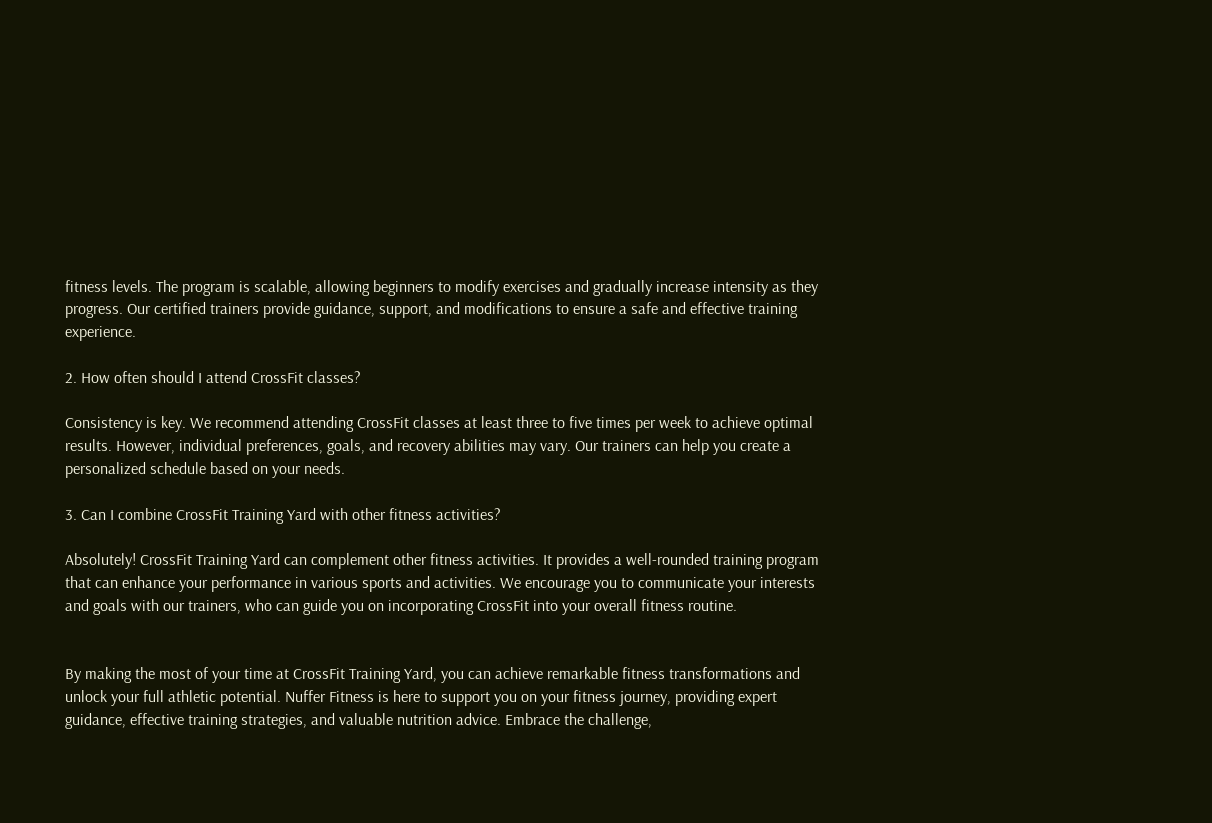fitness levels. The program is scalable, allowing beginners to modify exercises and gradually increase intensity as they progress. Our certified trainers provide guidance, support, and modifications to ensure a safe and effective training experience.

2. How often should I attend CrossFit classes?

Consistency is key. We recommend attending CrossFit classes at least three to five times per week to achieve optimal results. However, individual preferences, goals, and recovery abilities may vary. Our trainers can help you create a personalized schedule based on your needs.

3. Can I combine CrossFit Training Yard with other fitness activities?

Absolutely! CrossFit Training Yard can complement other fitness activities. It provides a well-rounded training program that can enhance your performance in various sports and activities. We encourage you to communicate your interests and goals with our trainers, who can guide you on incorporating CrossFit into your overall fitness routine.


By making the most of your time at CrossFit Training Yard, you can achieve remarkable fitness transformations and unlock your full athletic potential. Nuffer Fitness is here to support you on your fitness journey, providing expert guidance, effective training strategies, and valuable nutrition advice. Embrace the challenge,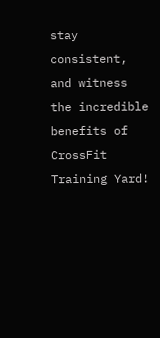stay consistent, and witness the incredible benefits of CrossFit Training Yard!